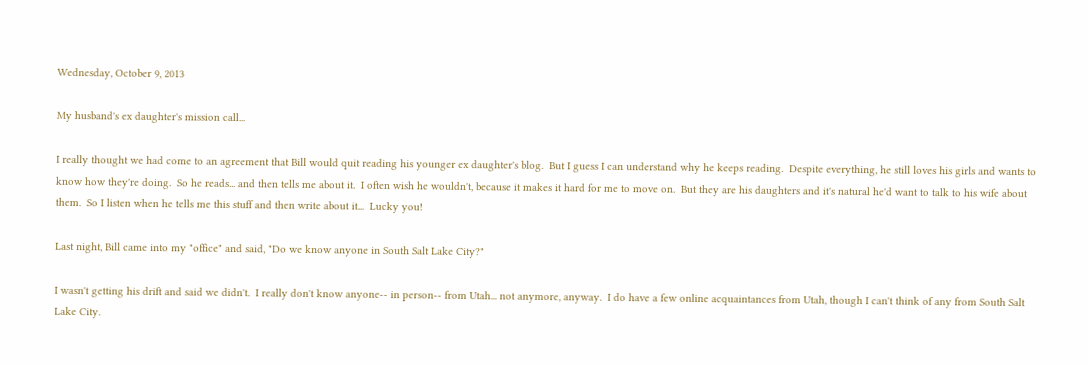Wednesday, October 9, 2013

My husband's ex daughter's mission call...

I really thought we had come to an agreement that Bill would quit reading his younger ex daughter's blog.  But I guess I can understand why he keeps reading.  Despite everything, he still loves his girls and wants to know how they're doing.  So he reads... and then tells me about it.  I often wish he wouldn't, because it makes it hard for me to move on.  But they are his daughters and it's natural he'd want to talk to his wife about them.  So I listen when he tells me this stuff and then write about it...  Lucky you!

Last night, Bill came into my "office" and said, "Do we know anyone in South Salt Lake City?"

I wasn't getting his drift and said we didn't.  I really don't know anyone-- in person-- from Utah... not anymore, anyway.  I do have a few online acquaintances from Utah, though I can't think of any from South Salt Lake City.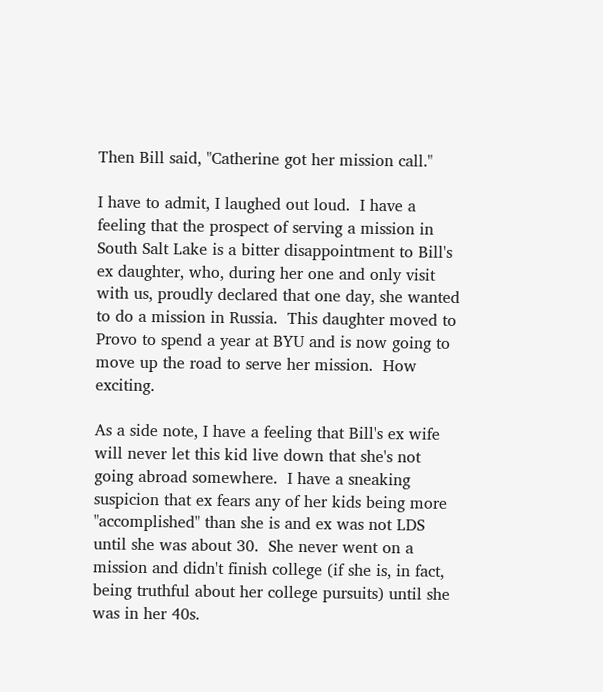Then Bill said, "Catherine got her mission call."

I have to admit, I laughed out loud.  I have a feeling that the prospect of serving a mission in South Salt Lake is a bitter disappointment to Bill's ex daughter, who, during her one and only visit with us, proudly declared that one day, she wanted to do a mission in Russia.  This daughter moved to Provo to spend a year at BYU and is now going to move up the road to serve her mission.  How exciting.

As a side note, I have a feeling that Bill's ex wife will never let this kid live down that she's not going abroad somewhere.  I have a sneaking suspicion that ex fears any of her kids being more "accomplished" than she is and ex was not LDS until she was about 30.  She never went on a mission and didn't finish college (if she is, in fact, being truthful about her college pursuits) until she was in her 40s.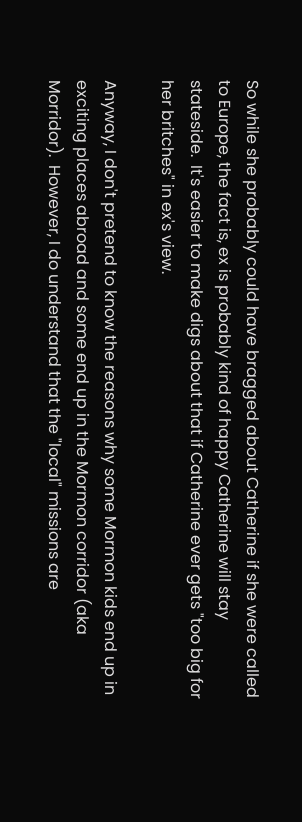So while she probably could have bragged about Catherine if she were called to Europe, the fact is, ex is probably kind of happy Catherine will stay stateside.  It's easier to make digs about that if Catherine ever gets "too big for her britches" in ex's view.

Anyway, I don't pretend to know the reasons why some Mormon kids end up in exciting places abroad and some end up in the Mormon corridor (aka Morridor).  However, I do understand that the "local" missions are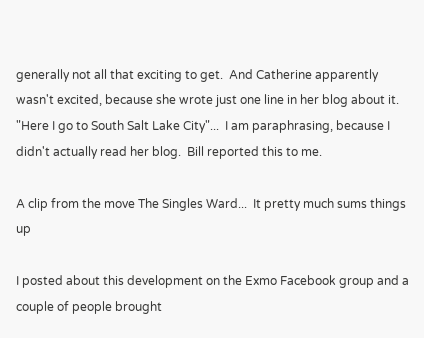generally not all that exciting to get.  And Catherine apparently wasn't excited, because she wrote just one line in her blog about it.  "Here I go to South Salt Lake City"...  I am paraphrasing, because I didn't actually read her blog.  Bill reported this to me.

A clip from the move The Singles Ward...  It pretty much sums things up

I posted about this development on the Exmo Facebook group and a couple of people brought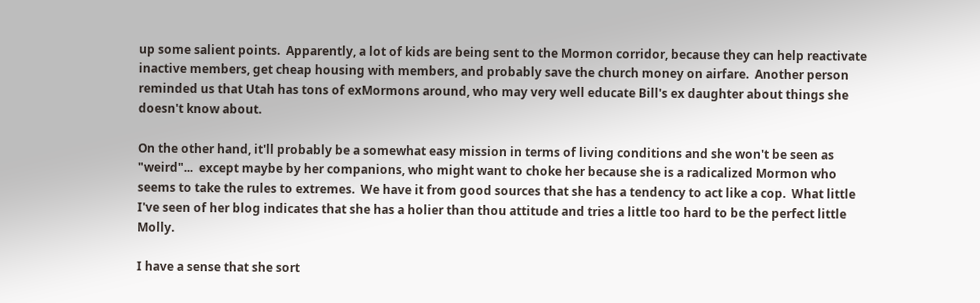up some salient points.  Apparently, a lot of kids are being sent to the Mormon corridor, because they can help reactivate inactive members, get cheap housing with members, and probably save the church money on airfare.  Another person reminded us that Utah has tons of exMormons around, who may very well educate Bill's ex daughter about things she doesn't know about.

On the other hand, it'll probably be a somewhat easy mission in terms of living conditions and she won't be seen as "weird"...  except maybe by her companions, who might want to choke her because she is a radicalized Mormon who seems to take the rules to extremes.  We have it from good sources that she has a tendency to act like a cop.  What little I've seen of her blog indicates that she has a holier than thou attitude and tries a little too hard to be the perfect little Molly.

I have a sense that she sort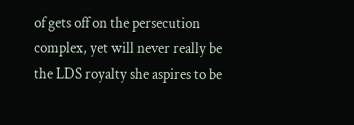of gets off on the persecution complex, yet will never really be the LDS royalty she aspires to be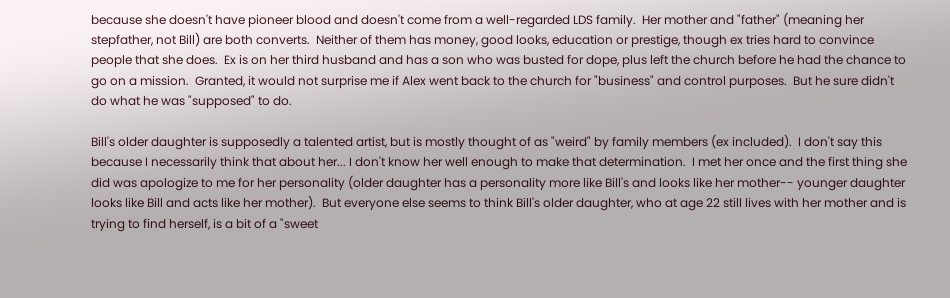because she doesn't have pioneer blood and doesn't come from a well-regarded LDS family.  Her mother and "father" (meaning her stepfather, not Bill) are both converts.  Neither of them has money, good looks, education or prestige, though ex tries hard to convince people that she does.  Ex is on her third husband and has a son who was busted for dope, plus left the church before he had the chance to go on a mission.  Granted, it would not surprise me if Alex went back to the church for "business" and control purposes.  But he sure didn't do what he was "supposed" to do.

Bill's older daughter is supposedly a talented artist, but is mostly thought of as "weird" by family members (ex included).  I don't say this because I necessarily think that about her... I don't know her well enough to make that determination.  I met her once and the first thing she did was apologize to me for her personality (older daughter has a personality more like Bill's and looks like her mother-- younger daughter looks like Bill and acts like her mother).  But everyone else seems to think Bill's older daughter, who at age 22 still lives with her mother and is trying to find herself, is a bit of a "sweet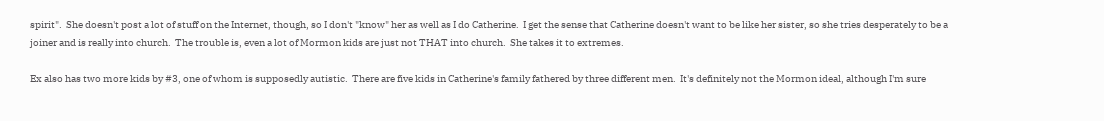spirit".  She doesn't post a lot of stuff on the Internet, though, so I don't "know" her as well as I do Catherine.  I get the sense that Catherine doesn't want to be like her sister, so she tries desperately to be a joiner and is really into church.  The trouble is, even a lot of Mormon kids are just not THAT into church.  She takes it to extremes.

Ex also has two more kids by #3, one of whom is supposedly autistic.  There are five kids in Catherine's family fathered by three different men.  It's definitely not the Mormon ideal, although I'm sure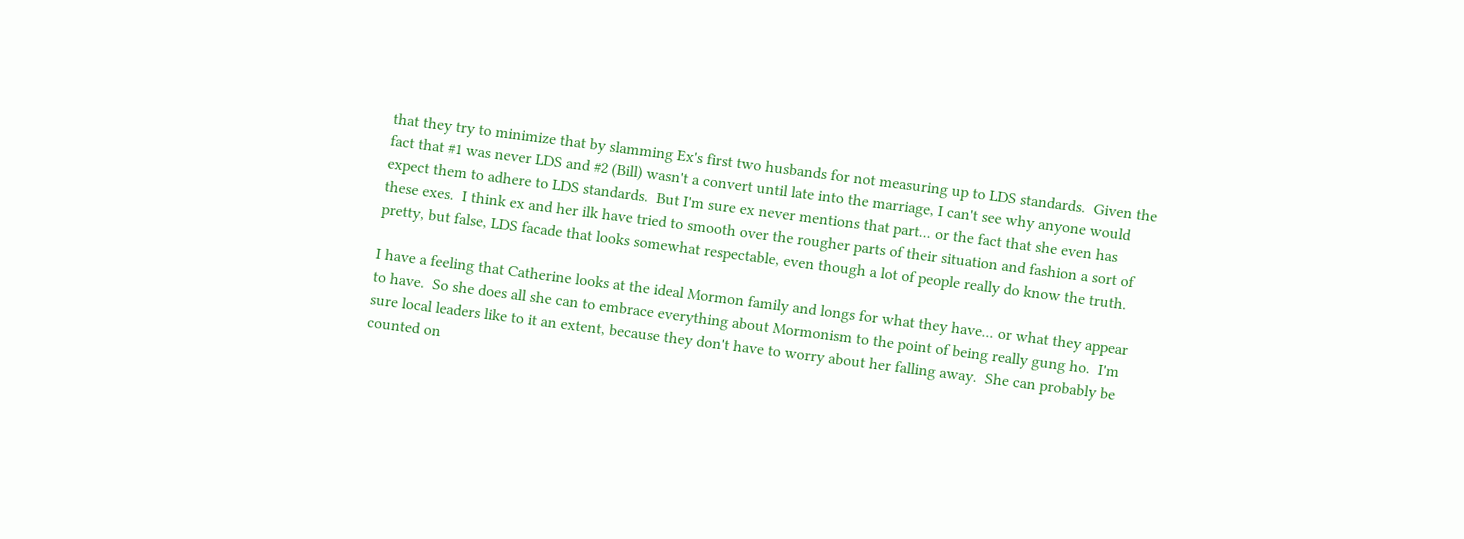that they try to minimize that by slamming Ex's first two husbands for not measuring up to LDS standards.  Given the fact that #1 was never LDS and #2 (Bill) wasn't a convert until late into the marriage, I can't see why anyone would expect them to adhere to LDS standards.  But I'm sure ex never mentions that part... or the fact that she even has these exes.  I think ex and her ilk have tried to smooth over the rougher parts of their situation and fashion a sort of pretty, but false, LDS facade that looks somewhat respectable, even though a lot of people really do know the truth.

I have a feeling that Catherine looks at the ideal Mormon family and longs for what they have... or what they appear to have.  So she does all she can to embrace everything about Mormonism to the point of being really gung ho.  I'm sure local leaders like to it an extent, because they don't have to worry about her falling away.  She can probably be counted on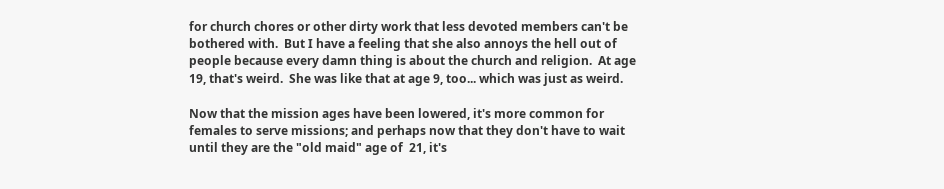for church chores or other dirty work that less devoted members can't be bothered with.  But I have a feeling that she also annoys the hell out of people because every damn thing is about the church and religion.  At age 19, that's weird.  She was like that at age 9, too... which was just as weird.

Now that the mission ages have been lowered, it's more common for females to serve missions; and perhaps now that they don't have to wait until they are the "old maid" age of  21, it's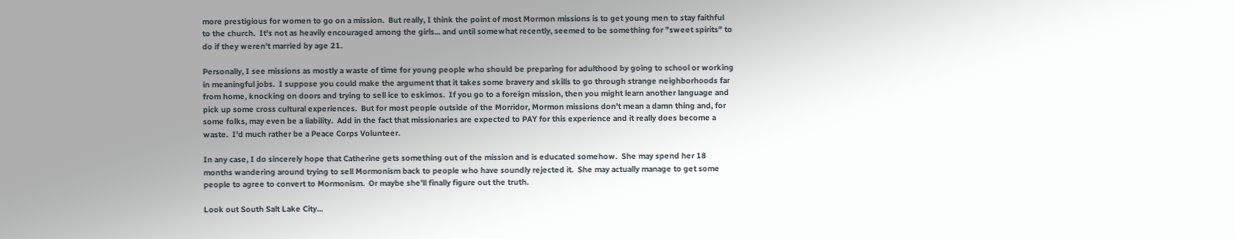more prestigious for women to go on a mission.  But really, I think the point of most Mormon missions is to get young men to stay faithful to the church.  It's not as heavily encouraged among the girls... and until somewhat recently, seemed to be something for "sweet spirits" to do if they weren't married by age 21.

Personally, I see missions as mostly a waste of time for young people who should be preparing for adulthood by going to school or working in meaningful jobs.  I suppose you could make the argument that it takes some bravery and skills to go through strange neighborhoods far from home, knocking on doors and trying to sell ice to eskimos.  If you go to a foreign mission, then you might learn another language and pick up some cross cultural experiences.  But for most people outside of the Morridor, Mormon missions don't mean a damn thing and, for some folks, may even be a liability.  Add in the fact that missionaries are expected to PAY for this experience and it really does become a waste.  I'd much rather be a Peace Corps Volunteer.

In any case, I do sincerely hope that Catherine gets something out of the mission and is educated somehow.  She may spend her 18 months wandering around trying to sell Mormonism back to people who have soundly rejected it.  She may actually manage to get some people to agree to convert to Mormonism.  Or maybe she'll finally figure out the truth.

Look out South Salt Lake City...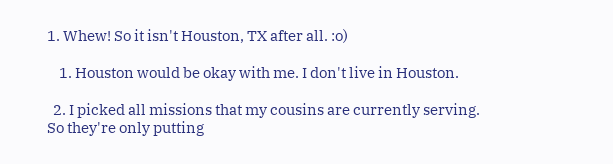1. Whew! So it isn't Houston, TX after all. :o)

    1. Houston would be okay with me. I don't live in Houston.

  2. I picked all missions that my cousins are currently serving. So they're only putting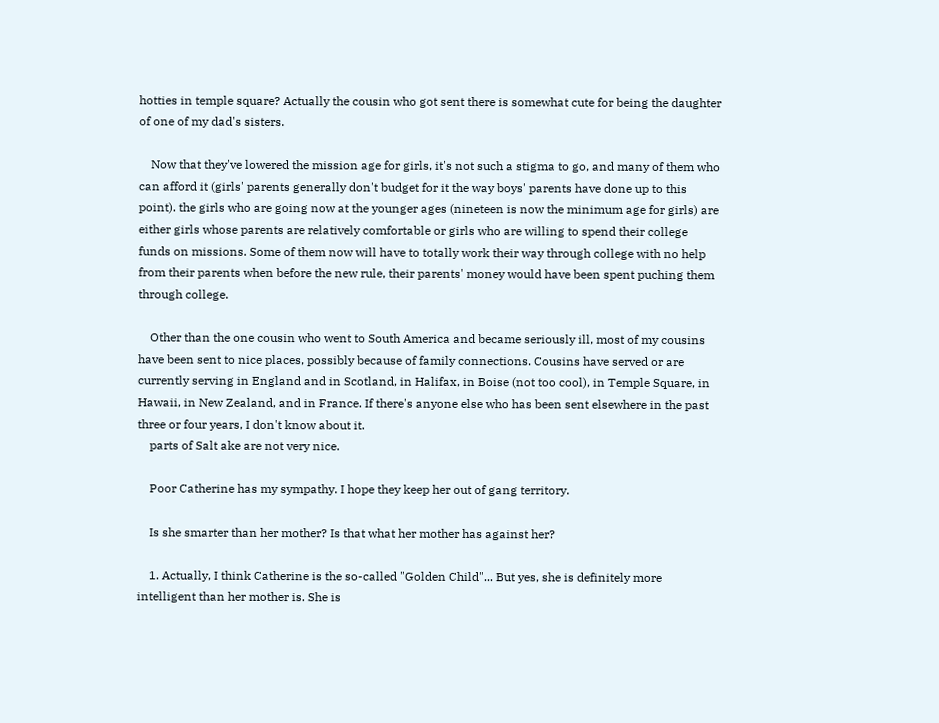hotties in temple square? Actually the cousin who got sent there is somewhat cute for being the daughter of one of my dad's sisters.

    Now that they've lowered the mission age for girls, it's not such a stigma to go, and many of them who can afford it (girls' parents generally don't budget for it the way boys' parents have done up to this point). the girls who are going now at the younger ages (nineteen is now the minimum age for girls) are either girls whose parents are relatively comfortable or girls who are willing to spend their college funds on missions. Some of them now will have to totally work their way through college with no help from their parents when before the new rule, their parents' money would have been spent puching them through college.

    Other than the one cousin who went to South America and became seriously ill, most of my cousins have been sent to nice places, possibly because of family connections. Cousins have served or are currently serving in England and in Scotland, in Halifax, in Boise (not too cool), in Temple Square, in Hawaii, in New Zealand, and in France. If there's anyone else who has been sent elsewhere in the past three or four years, I don't know about it.
    parts of Salt ake are not very nice.

    Poor Catherine has my sympathy. I hope they keep her out of gang territory.

    Is she smarter than her mother? Is that what her mother has against her?

    1. Actually, I think Catherine is the so-called "Golden Child"... But yes, she is definitely more intelligent than her mother is. She is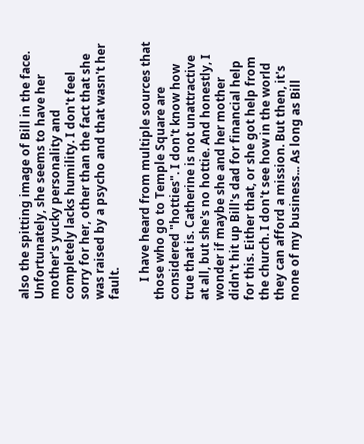also the spitting image of Bill in the face. Unfortunately, she seems to have her mother's yucky personality and completely lacks humility. I don't feel sorry for her, other than the fact that she was raised by a psycho and that wasn't her fault.

      I have heard from multiple sources that those who go to Temple Square are considered "hotties". I don't know how true that is. Catherine is not unattractive at all, but she's no hottie. And honestly, I wonder if maybe she and her mother didn't hit up Bill's dad for financial help for this. Either that, or she got help from the church. I don't see how in the world they can afford a mission. But then, it's none of my business... As long as Bill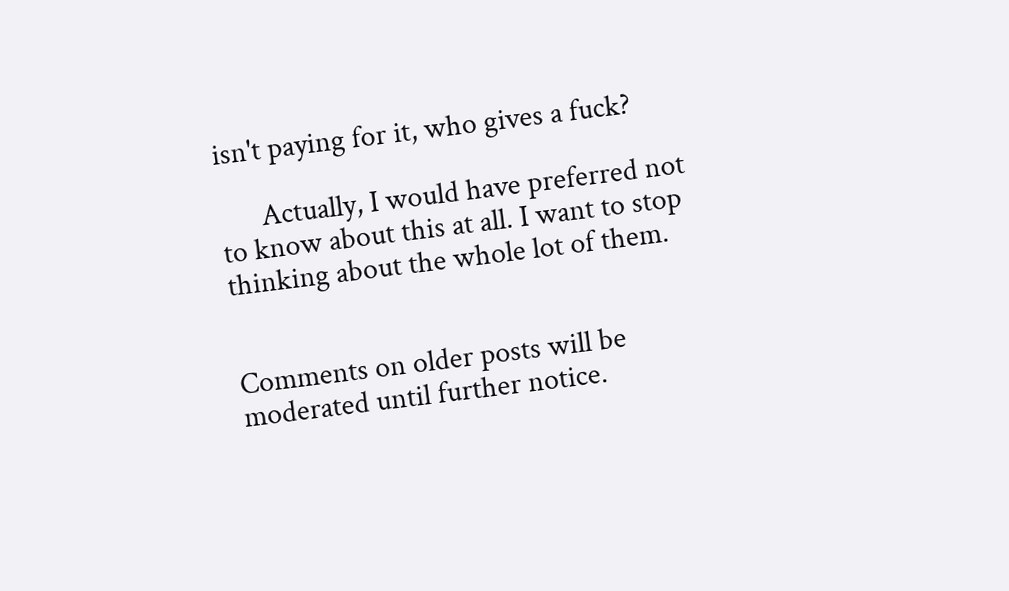isn't paying for it, who gives a fuck?

      Actually, I would have preferred not to know about this at all. I want to stop thinking about the whole lot of them.


Comments on older posts will be moderated until further notice.